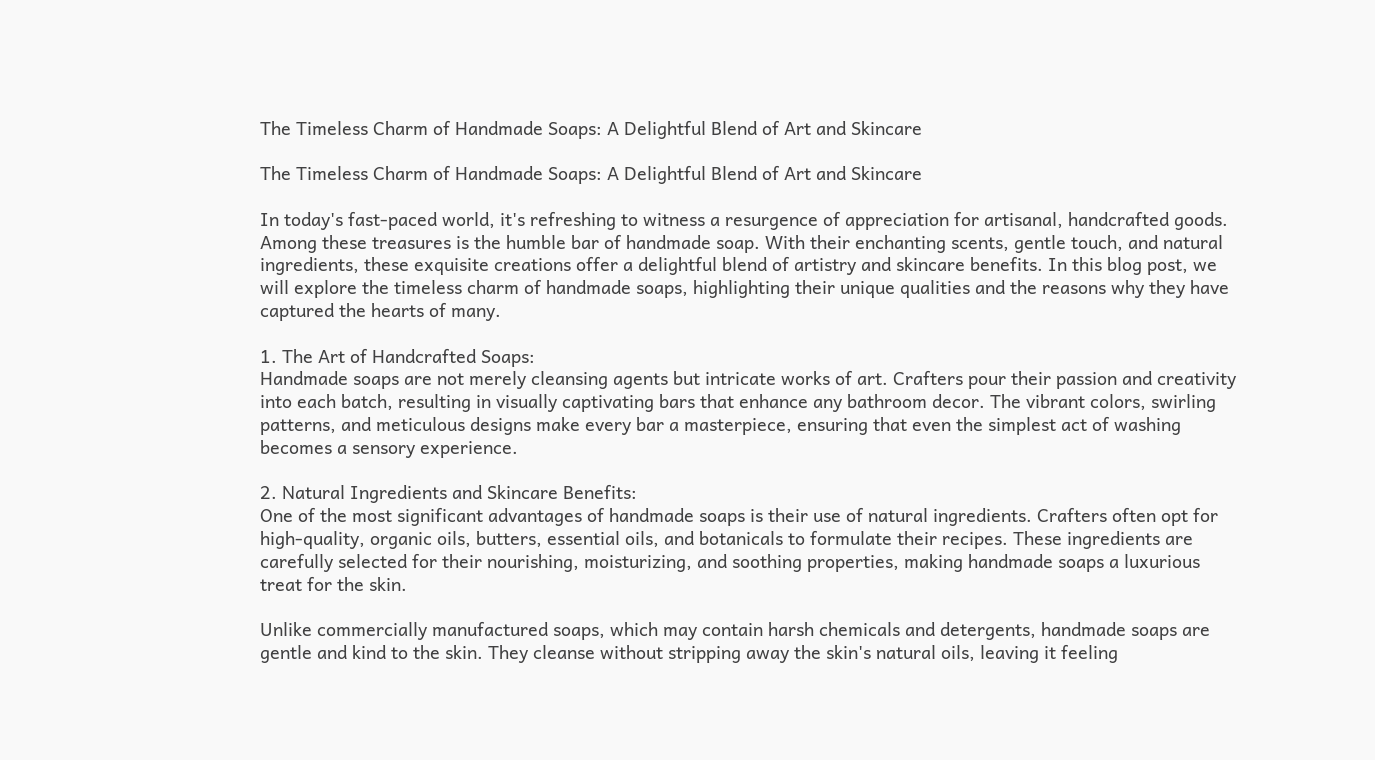The Timeless Charm of Handmade Soaps: A Delightful Blend of Art and Skincare

The Timeless Charm of Handmade Soaps: A Delightful Blend of Art and Skincare

In today's fast-paced world, it's refreshing to witness a resurgence of appreciation for artisanal, handcrafted goods. Among these treasures is the humble bar of handmade soap. With their enchanting scents, gentle touch, and natural ingredients, these exquisite creations offer a delightful blend of artistry and skincare benefits. In this blog post, we will explore the timeless charm of handmade soaps, highlighting their unique qualities and the reasons why they have captured the hearts of many.

1. The Art of Handcrafted Soaps:
Handmade soaps are not merely cleansing agents but intricate works of art. Crafters pour their passion and creativity into each batch, resulting in visually captivating bars that enhance any bathroom decor. The vibrant colors, swirling patterns, and meticulous designs make every bar a masterpiece, ensuring that even the simplest act of washing becomes a sensory experience.

2. Natural Ingredients and Skincare Benefits:
One of the most significant advantages of handmade soaps is their use of natural ingredients. Crafters often opt for high-quality, organic oils, butters, essential oils, and botanicals to formulate their recipes. These ingredients are carefully selected for their nourishing, moisturizing, and soothing properties, making handmade soaps a luxurious treat for the skin.

Unlike commercially manufactured soaps, which may contain harsh chemicals and detergents, handmade soaps are gentle and kind to the skin. They cleanse without stripping away the skin's natural oils, leaving it feeling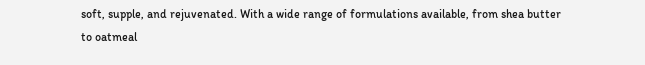soft, supple, and rejuvenated. With a wide range of formulations available, from shea butter to oatmeal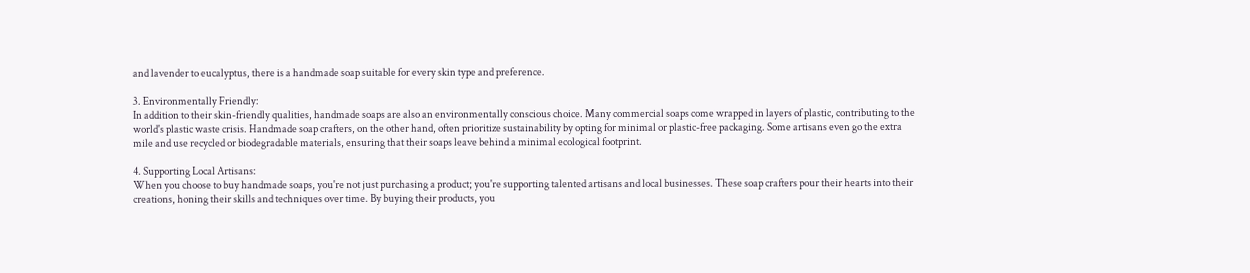and lavender to eucalyptus, there is a handmade soap suitable for every skin type and preference.

3. Environmentally Friendly:
In addition to their skin-friendly qualities, handmade soaps are also an environmentally conscious choice. Many commercial soaps come wrapped in layers of plastic, contributing to the world's plastic waste crisis. Handmade soap crafters, on the other hand, often prioritize sustainability by opting for minimal or plastic-free packaging. Some artisans even go the extra mile and use recycled or biodegradable materials, ensuring that their soaps leave behind a minimal ecological footprint.

4. Supporting Local Artisans:
When you choose to buy handmade soaps, you're not just purchasing a product; you're supporting talented artisans and local businesses. These soap crafters pour their hearts into their creations, honing their skills and techniques over time. By buying their products, you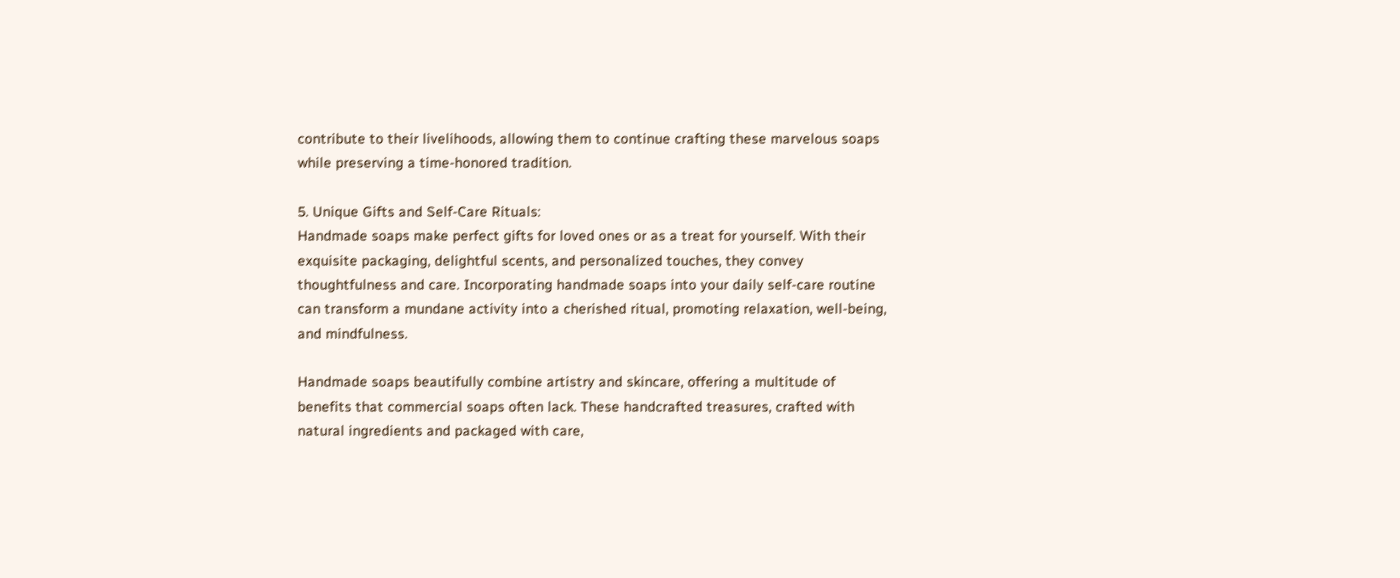contribute to their livelihoods, allowing them to continue crafting these marvelous soaps while preserving a time-honored tradition.

5. Unique Gifts and Self-Care Rituals:
Handmade soaps make perfect gifts for loved ones or as a treat for yourself. With their exquisite packaging, delightful scents, and personalized touches, they convey thoughtfulness and care. Incorporating handmade soaps into your daily self-care routine can transform a mundane activity into a cherished ritual, promoting relaxation, well-being, and mindfulness.

Handmade soaps beautifully combine artistry and skincare, offering a multitude of benefits that commercial soaps often lack. These handcrafted treasures, crafted with natural ingredients and packaged with care,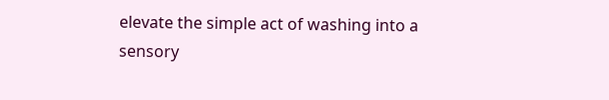elevate the simple act of washing into a sensory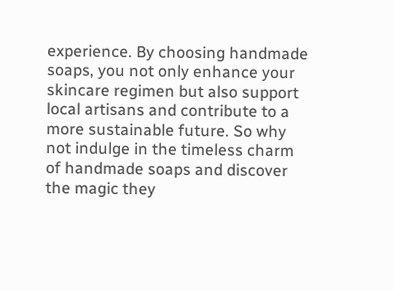experience. By choosing handmade soaps, you not only enhance your skincare regimen but also support local artisans and contribute to a more sustainable future. So why not indulge in the timeless charm of handmade soaps and discover the magic they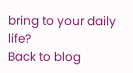bring to your daily life?
Back to blog